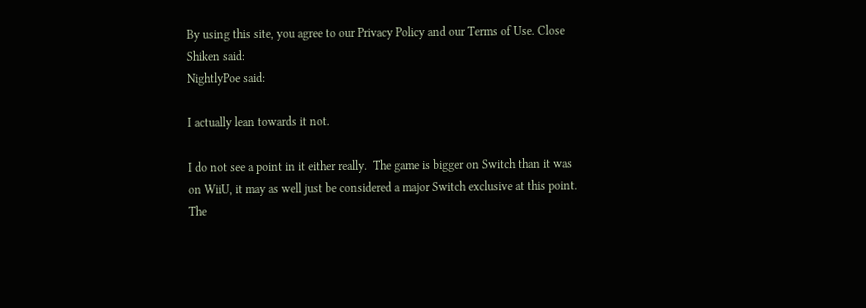By using this site, you agree to our Privacy Policy and our Terms of Use. Close
Shiken said:
NightlyPoe said:

I actually lean towards it not.

I do not see a point in it either really.  The game is bigger on Switch than it was on WiiU, it may as well just be considered a major Switch exclusive at this point.  The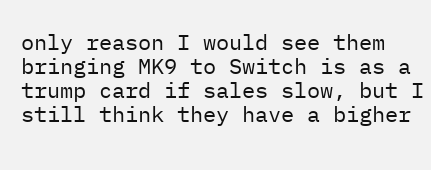only reason I would see them bringing MK9 to Switch is as a trump card if sales slow, but I still think they have a bigher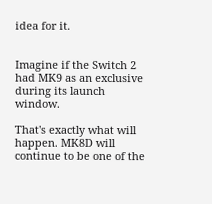idea for it.


Imagine if the Switch 2 had MK9 as an exclusive during its launch window.

That's exactly what will happen. MK8D will continue to be one of the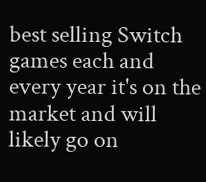best selling Switch games each and every year it's on the market and will likely go on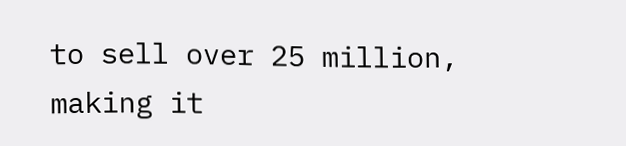to sell over 25 million, making it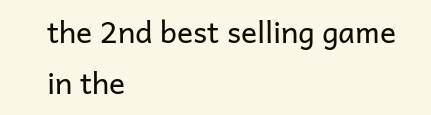the 2nd best selling game in the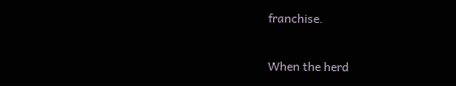franchise.

When the herd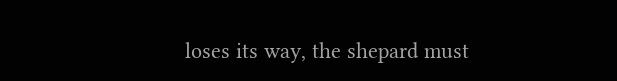loses its way, the shepard must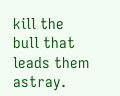kill the bull that leads them astray.